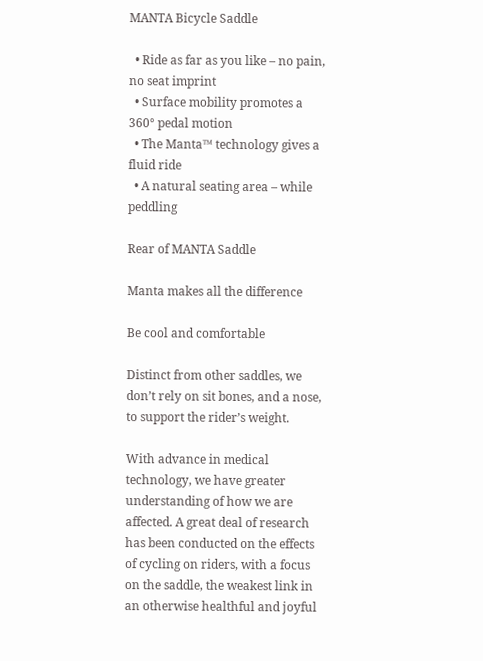MANTA Bicycle Saddle

  • Ride as far as you like – no pain, no seat imprint
  • Surface mobility promotes a 360° pedal motion
  • The Manta™ technology gives a fluid ride
  • A natural seating area – while peddling

Rear of MANTA Saddle

Manta makes all the difference

Be cool and comfortable

Distinct from other saddles, we don’t rely on sit bones, and a nose, to support the rider’s weight.

With advance in medical technology, we have greater understanding of how we are affected. A great deal of research has been conducted on the effects of cycling on riders, with a focus on the saddle, the weakest link in an otherwise healthful and joyful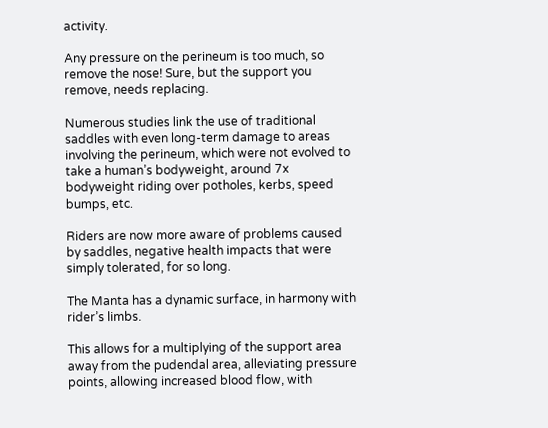activity.

Any pressure on the perineum is too much, so remove the nose! Sure, but the support you remove, needs replacing.

Numerous studies link the use of traditional saddles with even long-term damage to areas involving the perineum, which were not evolved to take a human’s bodyweight, around 7x bodyweight riding over potholes, kerbs, speed bumps, etc.

Riders are now more aware of problems caused by saddles, negative health impacts that were simply tolerated, for so long.

The Manta has a dynamic surface, in harmony with rider’s limbs.

This allows for a multiplying of the support area away from the pudendal area, alleviating pressure points, allowing increased blood flow, with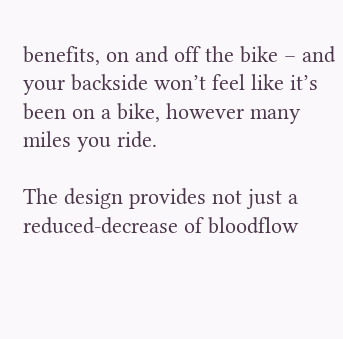benefits, on and off the bike – and your backside won’t feel like it’s been on a bike, however many miles you ride.

The design provides not just a reduced-decrease of bloodflow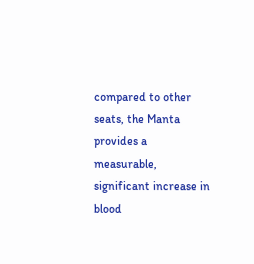compared to other seats, the Manta provides a measurable, significant increase in blood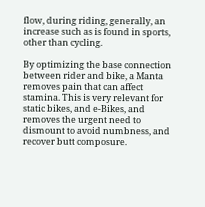flow, during riding, generally, an increase such as is found in sports, other than cycling.

By optimizing the base connection between rider and bike, a Manta removes pain that can affect stamina. This is very relevant for static bikes, and e-Bikes, and removes the urgent need to dismount to avoid numbness, and recover butt composure.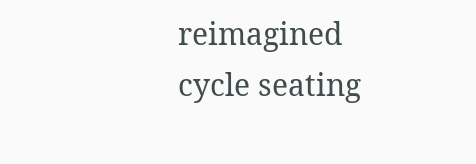reimagined cycle seating